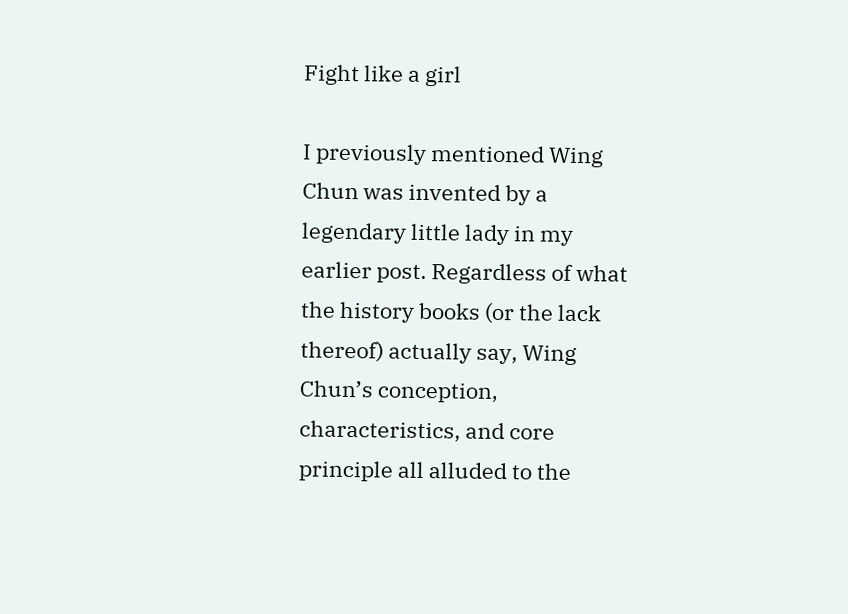Fight like a girl

I previously mentioned Wing Chun was invented by a legendary little lady in my earlier post. Regardless of what the history books (or the lack thereof) actually say, Wing Chun’s conception, characteristics, and core principle all alluded to the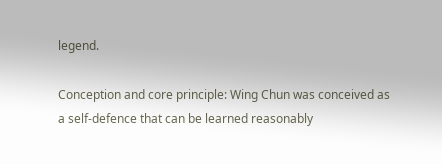legend.

Conception and core principle: Wing Chun was conceived as a self-defence that can be learned reasonably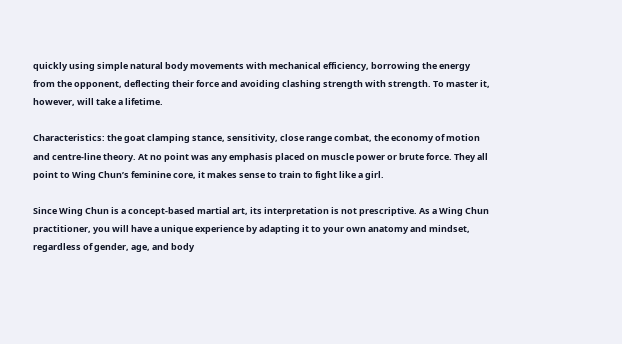quickly using simple natural body movements with mechanical efficiency, borrowing the energy from the opponent, deflecting their force and avoiding clashing strength with strength. To master it, however, will take a lifetime.

Characteristics: the goat clamping stance, sensitivity, close range combat, the economy of motion and centre-line theory. At no point was any emphasis placed on muscle power or brute force. They all point to Wing Chun’s feminine core, it makes sense to train to fight like a girl.

Since Wing Chun is a concept-based martial art, its interpretation is not prescriptive. As a Wing Chun practitioner, you will have a unique experience by adapting it to your own anatomy and mindset, regardless of gender, age, and body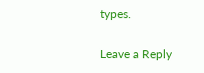types.

Leave a Reply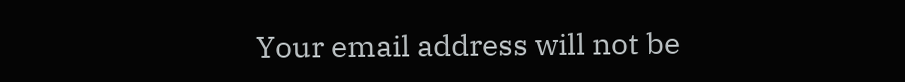Your email address will not be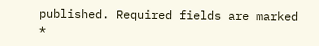published. Required fields are marked *